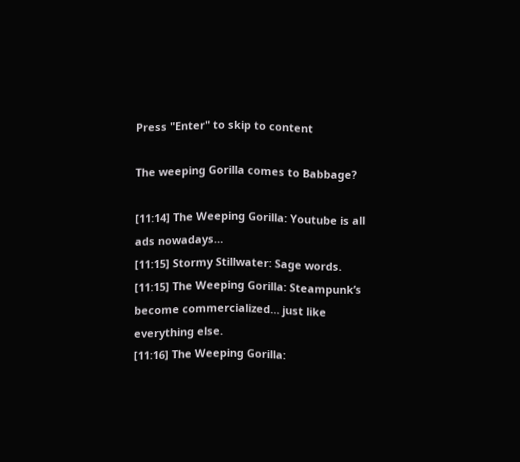Press "Enter" to skip to content

The weeping Gorilla comes to Babbage?

[11:14] The Weeping Gorilla: Youtube is all ads nowadays…
[11:15] Stormy Stillwater: Sage words.
[11:15] The Weeping Gorilla: Steampunk’s become commercialized… just like everything else.
[11:16] The Weeping Gorilla: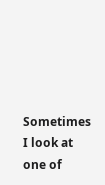Sometimes I look at one of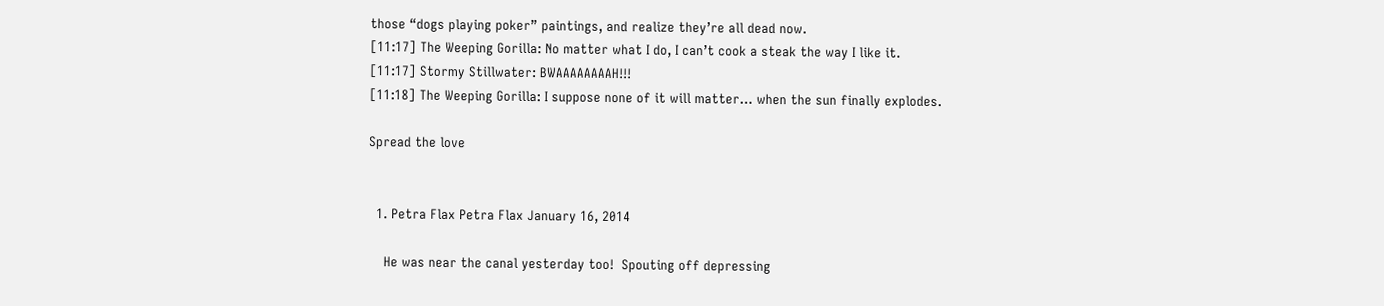those “dogs playing poker” paintings, and realize they’re all dead now.
[11:17] The Weeping Gorilla: No matter what I do, I can’t cook a steak the way I like it.
[11:17] Stormy Stillwater: BWAAAAAAAAH!!!
[11:18] The Weeping Gorilla: I suppose none of it will matter… when the sun finally explodes.

Spread the love


  1. Petra Flax Petra Flax January 16, 2014

    He was near the canal yesterday too!  Spouting off depressing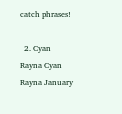catch phrases!

  2. Cyan Rayna Cyan Rayna January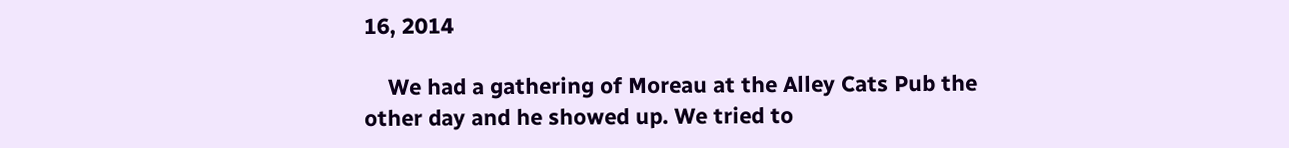16, 2014

    We had a gathering of Moreau at the Alley Cats Pub the other day and he showed up. We tried to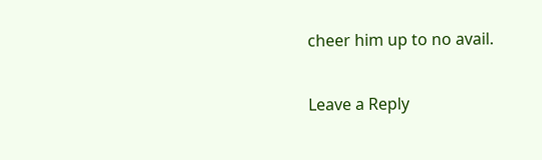cheer him up to no avail.

Leave a Reply